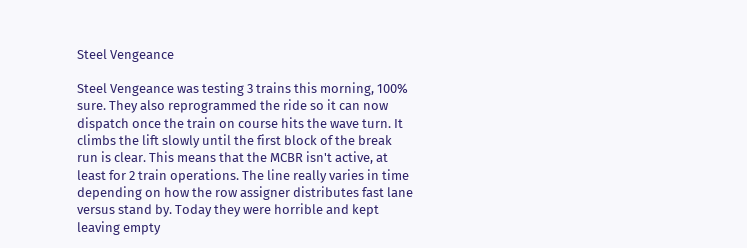Steel Vengeance

Steel Vengeance was testing 3 trains this morning, 100% sure. They also reprogrammed the ride so it can now dispatch once the train on course hits the wave turn. It climbs the lift slowly until the first block of the break run is clear. This means that the MCBR isn't active, at least for 2 train operations. The line really varies in time depending on how the row assigner distributes fast lane versus stand by. Today they were horrible and kept leaving empty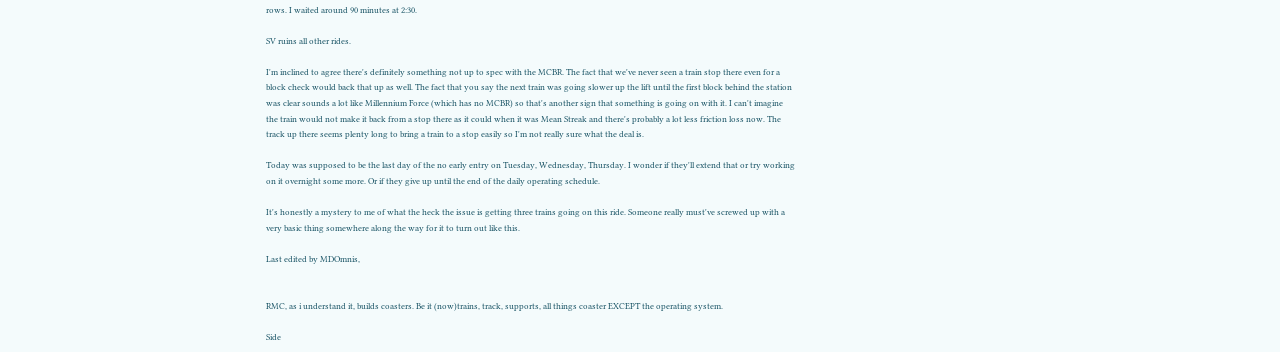rows. I waited around 90 minutes at 2:30.

SV ruins all other rides.

I'm inclined to agree there's definitely something not up to spec with the MCBR. The fact that we've never seen a train stop there even for a block check would back that up as well. The fact that you say the next train was going slower up the lift until the first block behind the station was clear sounds a lot like Millennium Force (which has no MCBR) so that's another sign that something is going on with it. I can't imagine the train would not make it back from a stop there as it could when it was Mean Streak and there's probably a lot less friction loss now. The track up there seems plenty long to bring a train to a stop easily so I'm not really sure what the deal is.

Today was supposed to be the last day of the no early entry on Tuesday, Wednesday, Thursday. I wonder if they'll extend that or try working on it overnight some more. Or if they give up until the end of the daily operating schedule.

It's honestly a mystery to me of what the heck the issue is getting three trains going on this ride. Someone really must've screwed up with a very basic thing somewhere along the way for it to turn out like this.

Last edited by MDOmnis,


RMC, as i understand it, builds coasters. Be it (now)trains, track, supports, all things coaster EXCEPT the operating system.

Side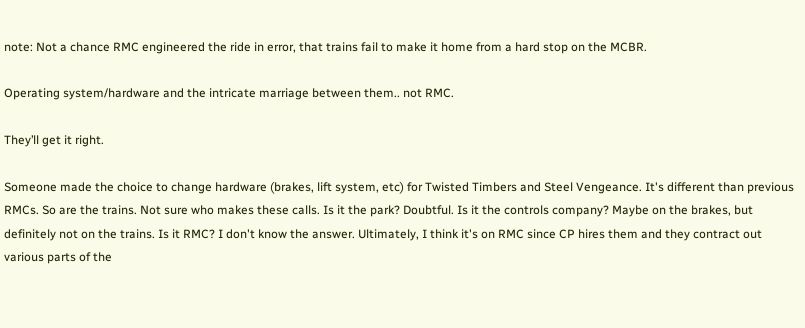note: Not a chance RMC engineered the ride in error, that trains fail to make it home from a hard stop on the MCBR.

Operating system/hardware and the intricate marriage between them.. not RMC.

They’ll get it right.

Someone made the choice to change hardware (brakes, lift system, etc) for Twisted Timbers and Steel Vengeance. It's different than previous RMCs. So are the trains. Not sure who makes these calls. Is it the park? Doubtful. Is it the controls company? Maybe on the brakes, but definitely not on the trains. Is it RMC? I don't know the answer. Ultimately, I think it's on RMC since CP hires them and they contract out various parts of the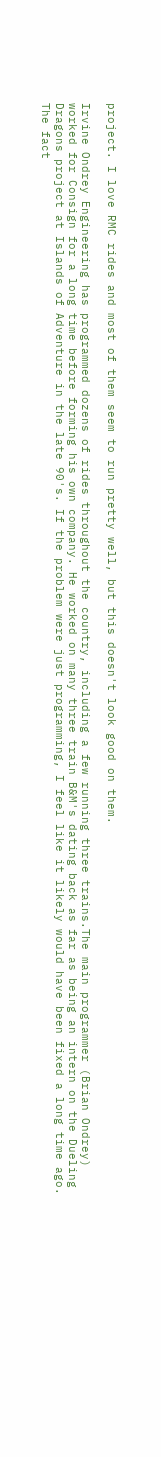project. I love RMC rides and most of them seem to run pretty well, but this doesn't look good on them.

Irvine Ondrey Engineering has programmed dozens of rides throughout the country, including a few running three trains.The main programmer (Brian Ondrey) worked for Consign for a long time before forming his own company. He worked on many three train B&M's dating back as far as being an intern on the Dueling Dragons project at Islands of Adventure in the late 90's. If the problem were just programming, I feel like it likely would have been fixed a long time ago. The fact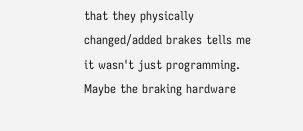that they physically changed/added brakes tells me it wasn't just programming. Maybe the braking hardware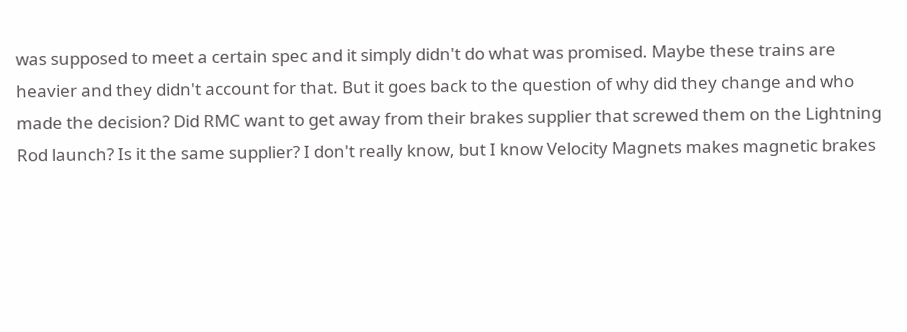was supposed to meet a certain spec and it simply didn't do what was promised. Maybe these trains are heavier and they didn't account for that. But it goes back to the question of why did they change and who made the decision? Did RMC want to get away from their brakes supplier that screwed them on the Lightning Rod launch? Is it the same supplier? I don't really know, but I know Velocity Magnets makes magnetic brakes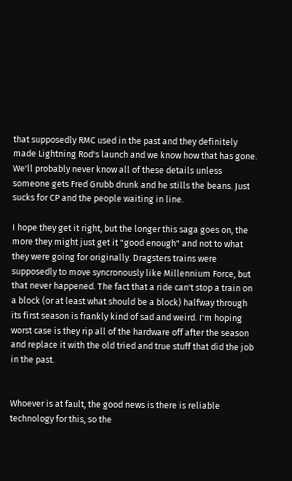that supposedly RMC used in the past and they definitely made Lightning Rod's launch and we know how that has gone. We'll probably never know all of these details unless someone gets Fred Grubb drunk and he stills the beans. Just sucks for CP and the people waiting in line.

I hope they get it right, but the longer this saga goes on, the more they might just get it "good enough" and not to what they were going for originally. Dragsters trains were supposedly to move syncronously like Millennium Force, but that never happened. The fact that a ride can't stop a train on a block (or at least what should be a block) halfway through its first season is frankly kind of sad and weird. I'm hoping worst case is they rip all of the hardware off after the season and replace it with the old tried and true stuff that did the job in the past.


Whoever is at fault, the good news is there is reliable technology for this, so the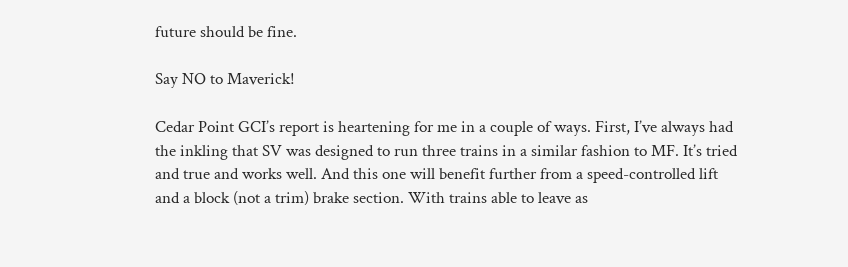future should be fine.

Say NO to Maverick!

Cedar Point GCI’s report is heartening for me in a couple of ways. First, I’ve always had the inkling that SV was designed to run three trains in a similar fashion to MF. It’s tried and true and works well. And this one will benefit further from a speed-controlled lift and a block (not a trim) brake section. With trains able to leave as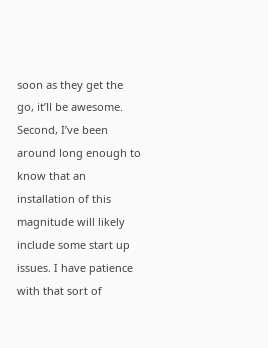soon as they get the go, it’ll be awesome.
Second, I’ve been around long enough to know that an installation of this magnitude will likely include some start up issues. I have patience with that sort of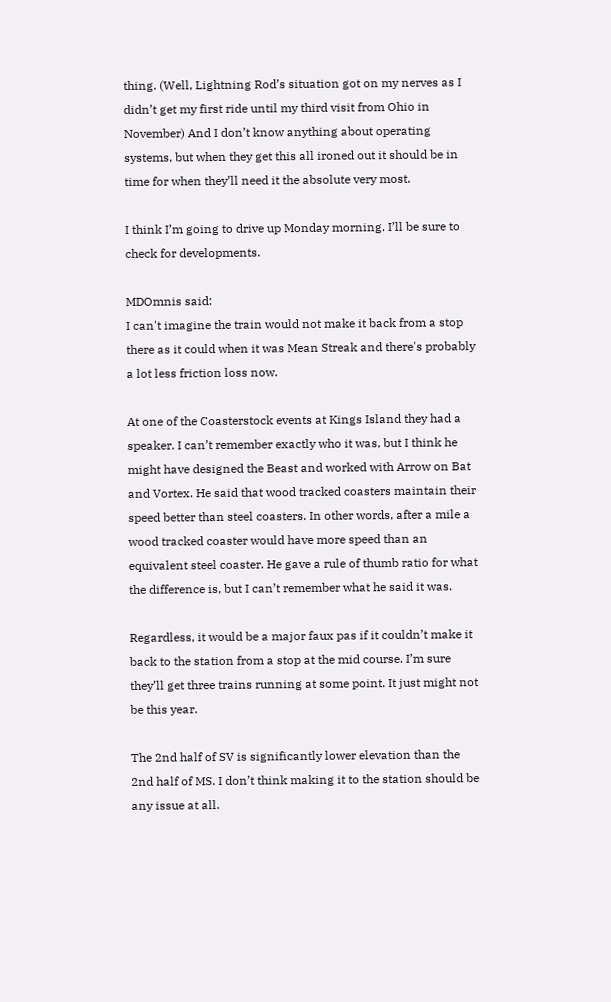thing. (Well, Lightning Rod’s situation got on my nerves as I didn’t get my first ride until my third visit from Ohio in November) And I don’t know anything about operating systems, but when they get this all ironed out it should be in time for when they’ll need it the absolute very most.

I think I’m going to drive up Monday morning. I’ll be sure to check for developments.

MDOmnis said:
I can't imagine the train would not make it back from a stop there as it could when it was Mean Streak and there's probably a lot less friction loss now.

At one of the Coasterstock events at Kings Island they had a speaker. I can’t remember exactly who it was, but I think he might have designed the Beast and worked with Arrow on Bat and Vortex. He said that wood tracked coasters maintain their speed better than steel coasters. In other words, after a mile a wood tracked coaster would have more speed than an equivalent steel coaster. He gave a rule of thumb ratio for what the difference is, but I can’t remember what he said it was.

Regardless, it would be a major faux pas if it couldn’t make it back to the station from a stop at the mid course. I’m sure they’ll get three trains running at some point. It just might not be this year.

The 2nd half of SV is significantly lower elevation than the 2nd half of MS. I don’t think making it to the station should be any issue at all.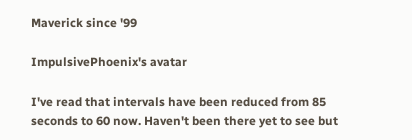Maverick since '99

ImpulsivePhoenix's avatar

I've read that intervals have been reduced from 85 seconds to 60 now. Haven't been there yet to see but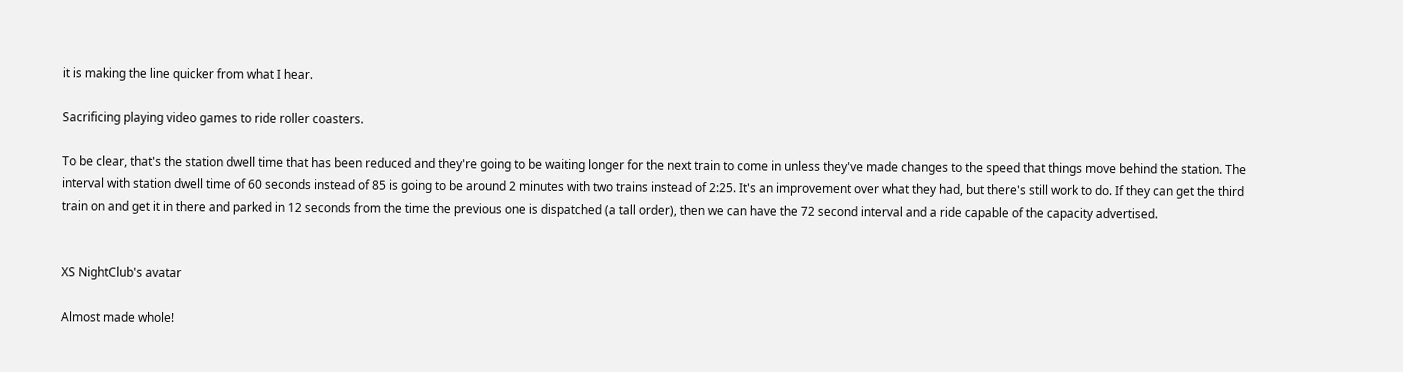it is making the line quicker from what I hear.

Sacrificing playing video games to ride roller coasters.

To be clear, that's the station dwell time that has been reduced and they're going to be waiting longer for the next train to come in unless they've made changes to the speed that things move behind the station. The interval with station dwell time of 60 seconds instead of 85 is going to be around 2 minutes with two trains instead of 2:25. It's an improvement over what they had, but there's still work to do. If they can get the third train on and get it in there and parked in 12 seconds from the time the previous one is dispatched (a tall order), then we can have the 72 second interval and a ride capable of the capacity advertised.


XS NightClub's avatar

Almost made whole!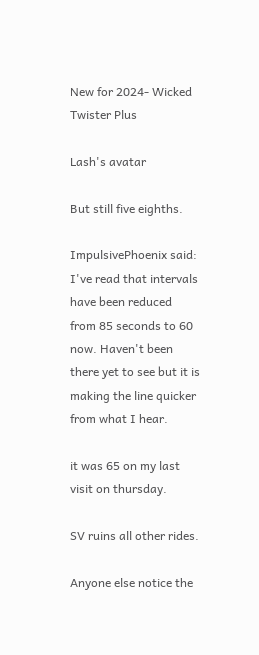New for 2024- Wicked Twister Plus

Lash's avatar

But still five eighths.

ImpulsivePhoenix said:
I've read that intervals have been reduced from 85 seconds to 60 now. Haven't been there yet to see but it is making the line quicker from what I hear.

it was 65 on my last visit on thursday.

SV ruins all other rides.

Anyone else notice the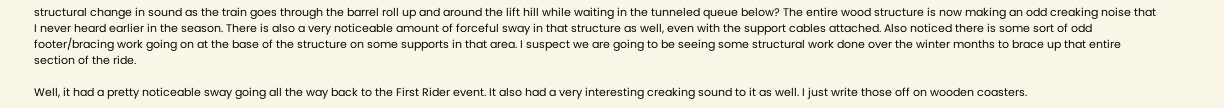structural change in sound as the train goes through the barrel roll up and around the lift hill while waiting in the tunneled queue below? The entire wood structure is now making an odd creaking noise that I never heard earlier in the season. There is also a very noticeable amount of forceful sway in that structure as well, even with the support cables attached. Also noticed there is some sort of odd footer/bracing work going on at the base of the structure on some supports in that area. I suspect we are going to be seeing some structural work done over the winter months to brace up that entire section of the ride.

Well, it had a pretty noticeable sway going all the way back to the First Rider event. It also had a very interesting creaking sound to it as well. I just write those off on wooden coasters.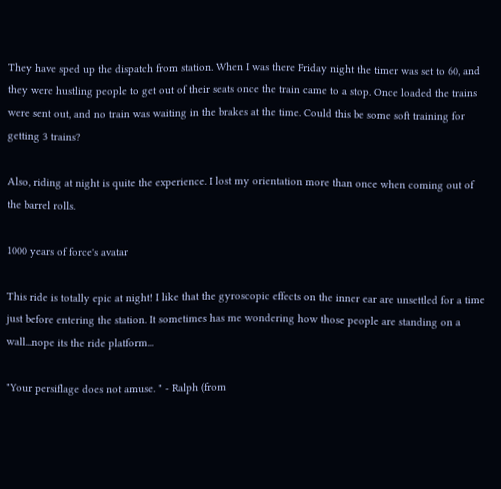They have sped up the dispatch from station. When I was there Friday night the timer was set to 60, and they were hustling people to get out of their seats once the train came to a stop. Once loaded the trains were sent out, and no train was waiting in the brakes at the time. Could this be some soft training for getting 3 trains?

Also, riding at night is quite the experience. I lost my orientation more than once when coming out of the barrel rolls.

1000 years of force's avatar

This ride is totally epic at night! I like that the gyroscopic effects on the inner ear are unsettled for a time just before entering the station. It sometimes has me wondering how those people are standing on a wall...nope its the ride platform...

"Your persiflage does not amuse. " - Ralph (from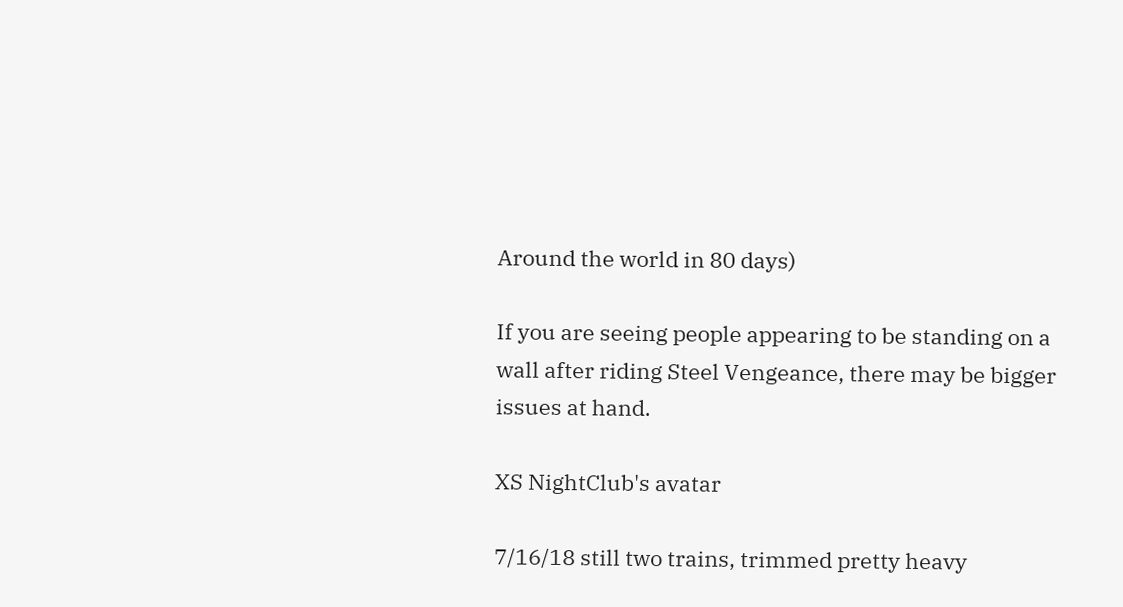Around the world in 80 days)

If you are seeing people appearing to be standing on a wall after riding Steel Vengeance, there may be bigger issues at hand.

XS NightClub's avatar

7/16/18 still two trains, trimmed pretty heavy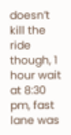doesn’t kill the ride though, 1 hour wait at 8:30 pm, fast lane was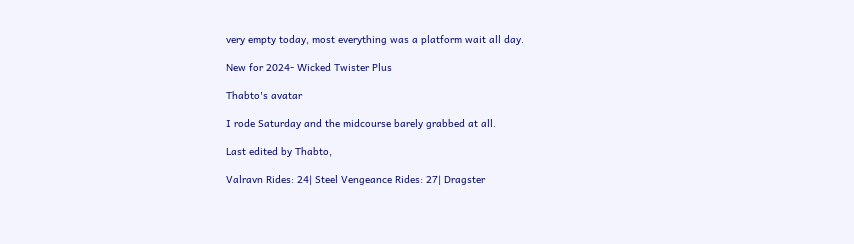very empty today, most everything was a platform wait all day.

New for 2024- Wicked Twister Plus

Thabto's avatar

I rode Saturday and the midcourse barely grabbed at all.

Last edited by Thabto,

Valravn Rides: 24| Steel Vengeance Rides: 27| Dragster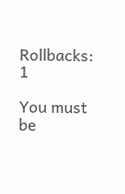Rollbacks: 1

You must be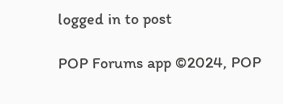logged in to post

POP Forums app ©2024, POP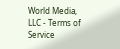World Media, LLC - Terms of Service